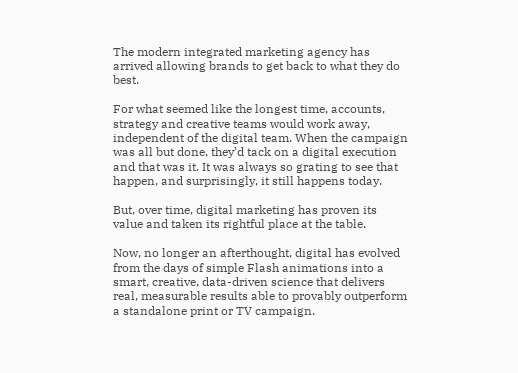The modern integrated marketing agency has arrived allowing brands to get back to what they do best.

For what seemed like the longest time, accounts, strategy and creative teams would work away, independent of the digital team. When the campaign was all but done, they’d tack on a digital execution and that was it. It was always so grating to see that happen, and surprisingly, it still happens today.

But, over time, digital marketing has proven its value and taken its rightful place at the table.

Now, no longer an afterthought, digital has evolved from the days of simple Flash animations into a smart, creative, data-driven science that delivers real, measurable results able to provably outperform a standalone print or TV campaign.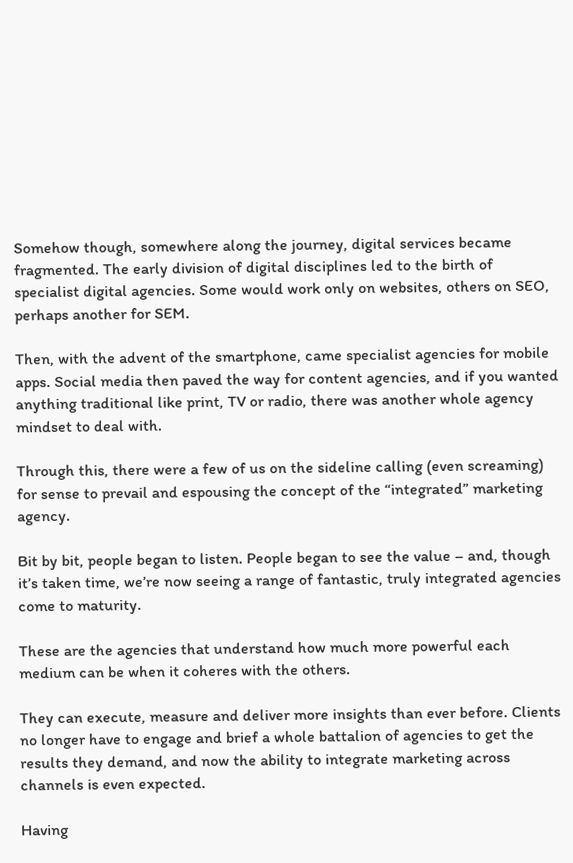Somehow though, somewhere along the journey, digital services became fragmented. The early division of digital disciplines led to the birth of specialist digital agencies. Some would work only on websites, others on SEO, perhaps another for SEM.

Then, with the advent of the smartphone, came specialist agencies for mobile apps. Social media then paved the way for content agencies, and if you wanted anything traditional like print, TV or radio, there was another whole agency mindset to deal with.

Through this, there were a few of us on the sideline calling (even screaming) for sense to prevail and espousing the concept of the “integrated” marketing agency.

Bit by bit, people began to listen. People began to see the value – and, though it’s taken time, we’re now seeing a range of fantastic, truly integrated agencies come to maturity.

These are the agencies that understand how much more powerful each medium can be when it coheres with the others.

They can execute, measure and deliver more insights than ever before. Clients no longer have to engage and brief a whole battalion of agencies to get the results they demand, and now the ability to integrate marketing across channels is even expected.

Having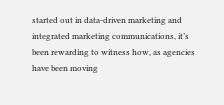started out in data-driven marketing and integrated marketing communications, it’s been rewarding to witness how, as agencies have been moving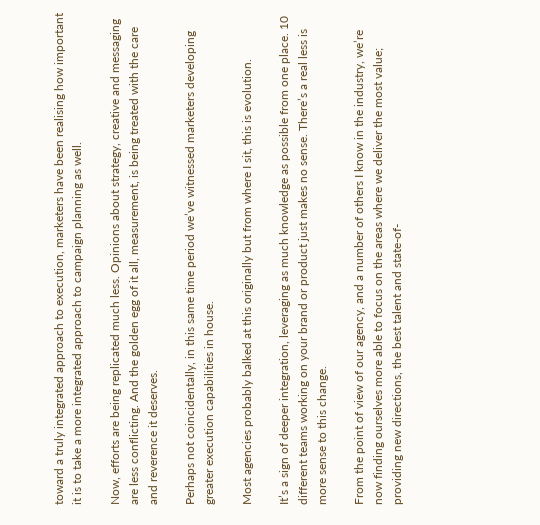toward a truly integrated approach to execution, marketers have been realising how important it is to take a more integrated approach to campaign planning as well.

Now, efforts are being replicated much less. Opinions about strategy, creative and messaging are less conflicting. And the golden egg of it all, measurement, is being treated with the care and reverence it deserves.

Perhaps not coincidentally, in this same time period we’ve witnessed marketers developing greater execution capabilities in house.

Most agencies probably balked at this originally but from where I sit, this is evolution.

It’s a sign of deeper integration, leveraging as much knowledge as possible from one place. 10 different teams working on your brand or product just makes no sense. There’s a real less is more sense to this change.

From the point of view of our agency, and a number of others I know in the industry, we’re now finding ourselves more able to focus on the areas where we deliver the most value; providing new directions, the best talent and state-of-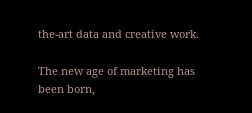the-art data and creative work.

The new age of marketing has been born,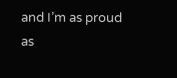and I’m as proud as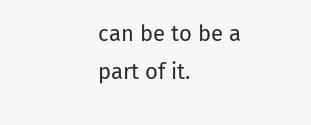can be to be a part of it.